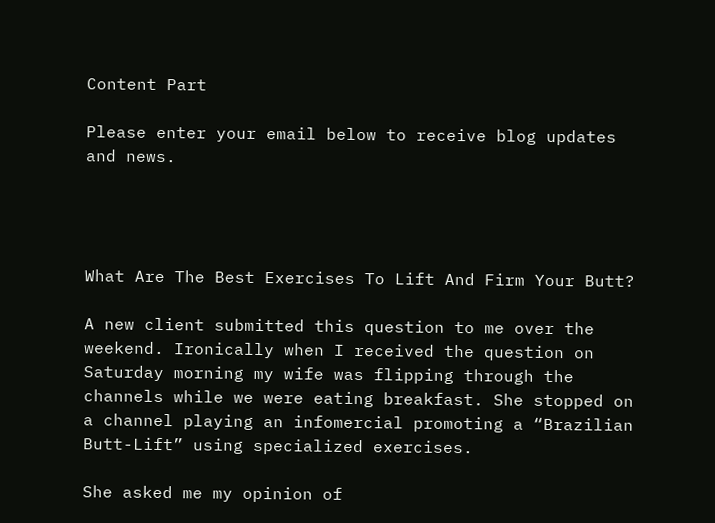Content Part

Please enter your email below to receive blog updates and news.




What Are The Best Exercises To Lift And Firm Your Butt?

A new client submitted this question to me over the weekend. Ironically when I received the question on Saturday morning my wife was flipping through the channels while we were eating breakfast. She stopped on a channel playing an infomercial promoting a “Brazilian Butt-Lift” using specialized exercises.

She asked me my opinion of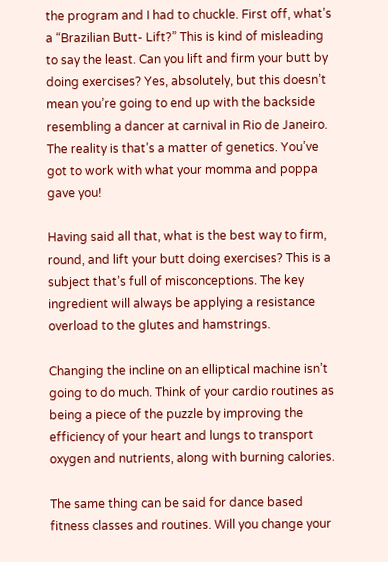the program and I had to chuckle. First off, what’s a “Brazilian Butt- Lift?” This is kind of misleading to say the least. Can you lift and firm your butt by doing exercises? Yes, absolutely, but this doesn’t mean you’re going to end up with the backside resembling a dancer at carnival in Rio de Janeiro. The reality is that’s a matter of genetics. You’ve got to work with what your momma and poppa gave you!

Having said all that, what is the best way to firm, round, and lift your butt doing exercises? This is a subject that’s full of misconceptions. The key ingredient will always be applying a resistance overload to the glutes and hamstrings.

Changing the incline on an elliptical machine isn’t going to do much. Think of your cardio routines as being a piece of the puzzle by improving the efficiency of your heart and lungs to transport oxygen and nutrients, along with burning calories.

The same thing can be said for dance based fitness classes and routines. Will you change your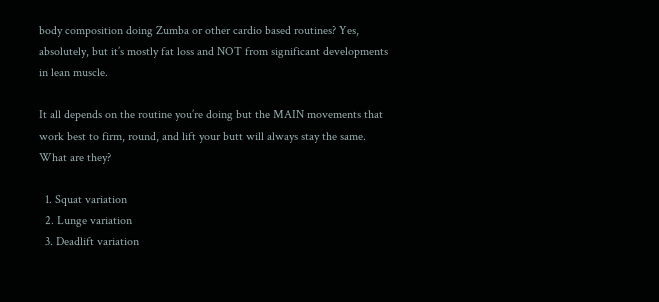body composition doing Zumba or other cardio based routines? Yes, absolutely, but it’s mostly fat loss and NOT from significant developments in lean muscle.

It all depends on the routine you’re doing but the MAIN movements that work best to firm, round, and lift your butt will always stay the same. What are they?

  1. Squat variation
  2. Lunge variation
  3. Deadlift variation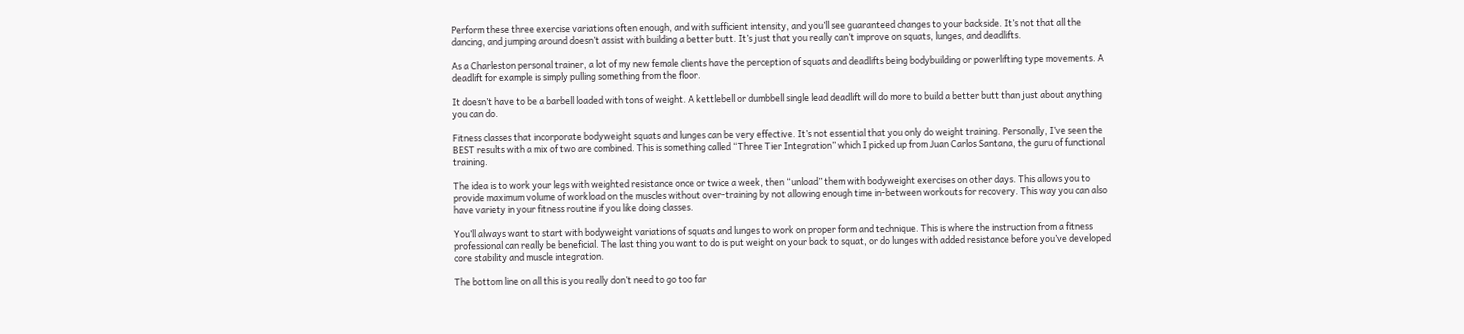Perform these three exercise variations often enough, and with sufficient intensity, and you’ll see guaranteed changes to your backside. It’s not that all the dancing, and jumping around doesn’t assist with building a better butt. It’s just that you really can’t improve on squats, lunges, and deadlifts.

As a Charleston personal trainer, a lot of my new female clients have the perception of squats and deadlifts being bodybuilding or powerlifting type movements. A deadlift for example is simply pulling something from the floor.

It doesn’t have to be a barbell loaded with tons of weight. A kettlebell or dumbbell single lead deadlift will do more to build a better butt than just about anything you can do.

Fitness classes that incorporate bodyweight squats and lunges can be very effective. It’s not essential that you only do weight training. Personally, I’ve seen the BEST results with a mix of two are combined. This is something called “Three Tier Integration” which I picked up from Juan Carlos Santana, the guru of functional training.

The idea is to work your legs with weighted resistance once or twice a week, then “unload” them with bodyweight exercises on other days. This allows you to provide maximum volume of workload on the muscles without over-training by not allowing enough time in-between workouts for recovery. This way you can also have variety in your fitness routine if you like doing classes.

You’ll always want to start with bodyweight variations of squats and lunges to work on proper form and technique. This is where the instruction from a fitness professional can really be beneficial. The last thing you want to do is put weight on your back to squat, or do lunges with added resistance before you’ve developed core stability and muscle integration.

The bottom line on all this is you really don’t need to go too far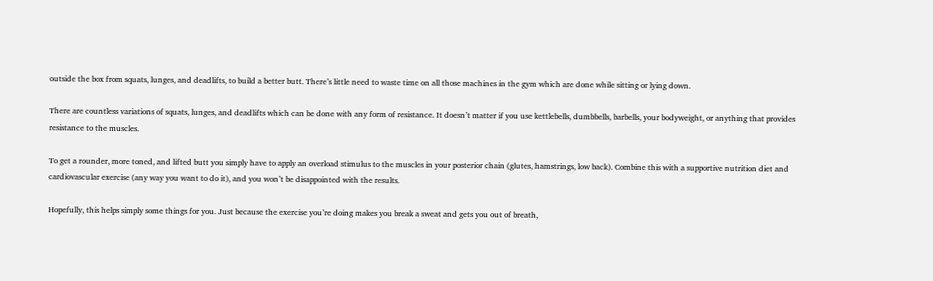outside the box from squats, lunges, and deadlifts, to build a better butt. There’s little need to waste time on all those machines in the gym which are done while sitting or lying down.

There are countless variations of squats, lunges, and deadlifts which can be done with any form of resistance. It doesn’t matter if you use kettlebells, dumbbells, barbells, your bodyweight, or anything that provides resistance to the muscles.

To get a rounder, more toned, and lifted butt you simply have to apply an overload stimulus to the muscles in your posterior chain (glutes, hamstrings, low back). Combine this with a supportive nutrition diet and cardiovascular exercise (any way you want to do it), and you won’t be disappointed with the results.

Hopefully, this helps simply some things for you. Just because the exercise you’re doing makes you break a sweat and gets you out of breath,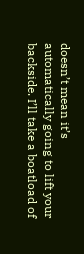doesn’t mean it’s automatically going to lift your backside. I’ll take a boatload of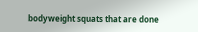bodyweight squats that are done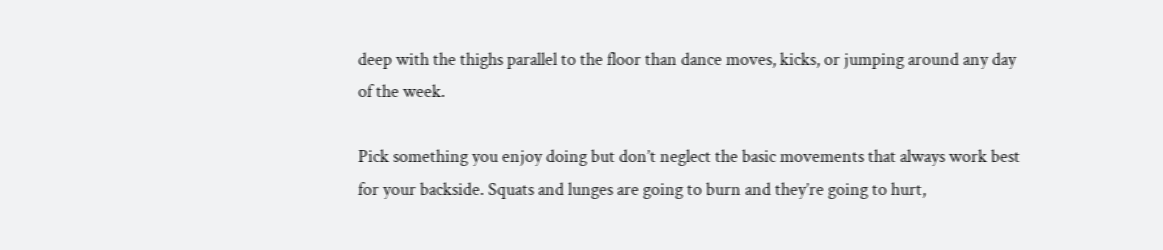deep with the thighs parallel to the floor than dance moves, kicks, or jumping around any day of the week.

Pick something you enjoy doing but don’t neglect the basic movements that always work best for your backside. Squats and lunges are going to burn and they’re going to hurt,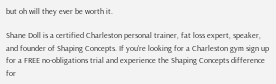but oh will they ever be worth it.

Shane Doll is a certified Charleston personal trainer, fat loss expert, speaker, and founder of Shaping Concepts. If you’re looking for a Charleston gym sign up for a FREE no-obligations trial and experience the Shaping Concepts difference for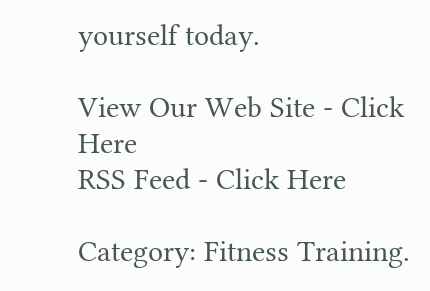yourself today.

View Our Web Site - Click Here
RSS Feed - Click Here

Category: Fitness Training.